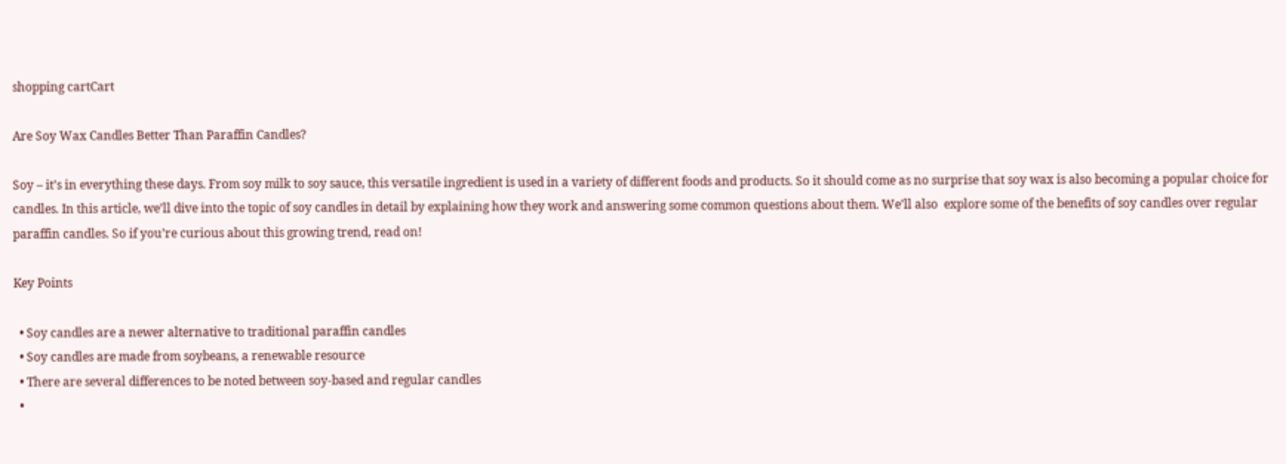shopping cartCart

Are Soy Wax Candles Better Than Paraffin Candles?

Soy – it’s in everything these days. From soy milk to soy sauce, this versatile ingredient is used in a variety of different foods and products. So it should come as no surprise that soy wax is also becoming a popular choice for candles. In this article, we’ll dive into the topic of soy candles in detail by explaining how they work and answering some common questions about them. We’ll also  explore some of the benefits of soy candles over regular paraffin candles. So if you’re curious about this growing trend, read on!

Key Points

  • Soy candles are a newer alternative to traditional paraffin candles
  • Soy candles are made from soybeans, a renewable resource
  • There are several differences to be noted between soy-based and regular candles
  •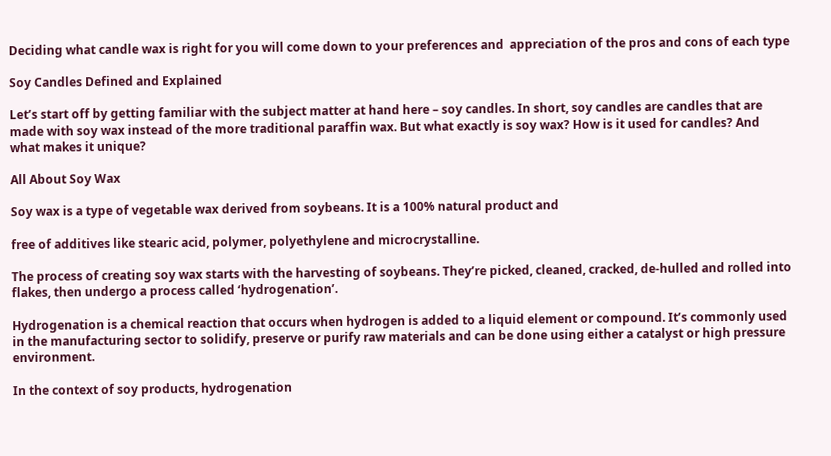Deciding what candle wax is right for you will come down to your preferences and  appreciation of the pros and cons of each type

Soy Candles Defined and Explained

Let’s start off by getting familiar with the subject matter at hand here – soy candles. In short, soy candles are candles that are made with soy wax instead of the more traditional paraffin wax. But what exactly is soy wax? How is it used for candles? And what makes it unique?

All About Soy Wax

Soy wax is a type of vegetable wax derived from soybeans. It is a 100% natural product and

free of additives like stearic acid, polymer, polyethylene and microcrystalline.

The process of creating soy wax starts with the harvesting of soybeans. They’re picked, cleaned, cracked, de-hulled and rolled into flakes, then undergo a process called ‘hydrogenation’.

Hydrogenation is a chemical reaction that occurs when hydrogen is added to a liquid element or compound. It’s commonly used in the manufacturing sector to solidify, preserve or purify raw materials and can be done using either a catalyst or high pressure environment.

In the context of soy products, hydrogenation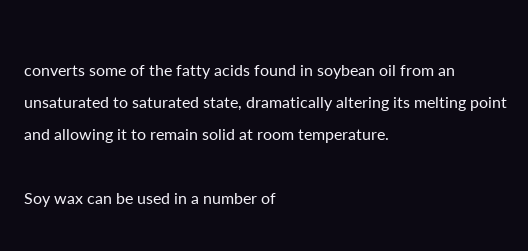converts some of the fatty acids found in soybean oil from an unsaturated to saturated state, dramatically altering its melting point and allowing it to remain solid at room temperature.

Soy wax can be used in a number of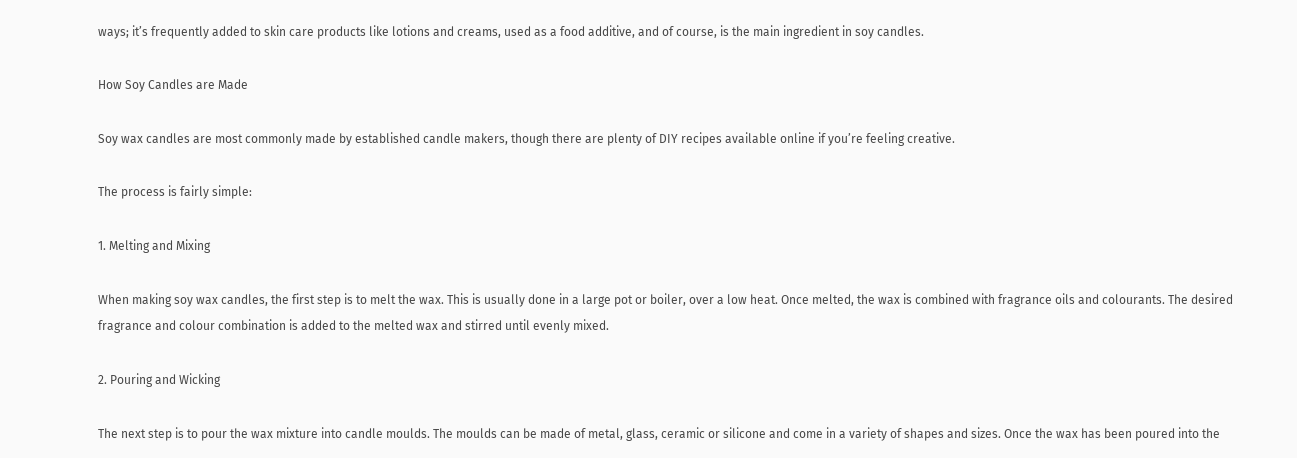ways; it’s frequently added to skin care products like lotions and creams, used as a food additive, and of course, is the main ingredient in soy candles.

How Soy Candles are Made

Soy wax candles are most commonly made by established candle makers, though there are plenty of DIY recipes available online if you’re feeling creative.

The process is fairly simple:

1. Melting and Mixing

When making soy wax candles, the first step is to melt the wax. This is usually done in a large pot or boiler, over a low heat. Once melted, the wax is combined with fragrance oils and colourants. The desired fragrance and colour combination is added to the melted wax and stirred until evenly mixed.

2. Pouring and Wicking

The next step is to pour the wax mixture into candle moulds. The moulds can be made of metal, glass, ceramic or silicone and come in a variety of shapes and sizes. Once the wax has been poured into the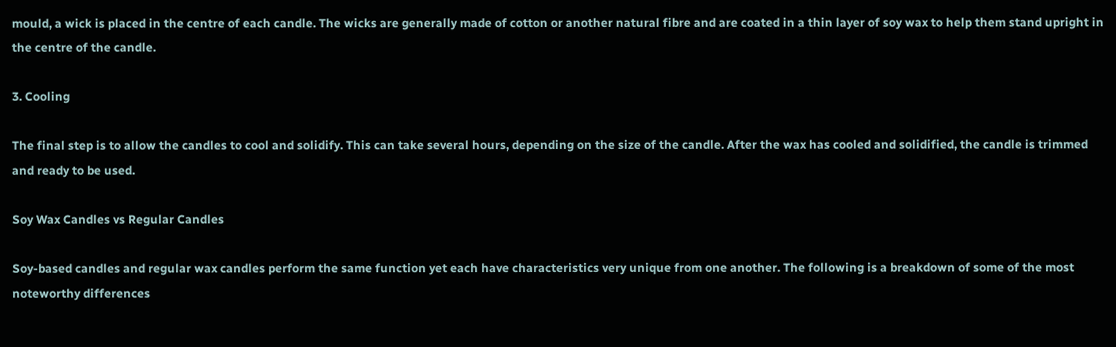mould, a wick is placed in the centre of each candle. The wicks are generally made of cotton or another natural fibre and are coated in a thin layer of soy wax to help them stand upright in the centre of the candle.

3. Cooling

The final step is to allow the candles to cool and solidify. This can take several hours, depending on the size of the candle. After the wax has cooled and solidified, the candle is trimmed and ready to be used.

Soy Wax Candles vs Regular Candles

Soy-based candles and regular wax candles perform the same function yet each have characteristics very unique from one another. The following is a breakdown of some of the most noteworthy differences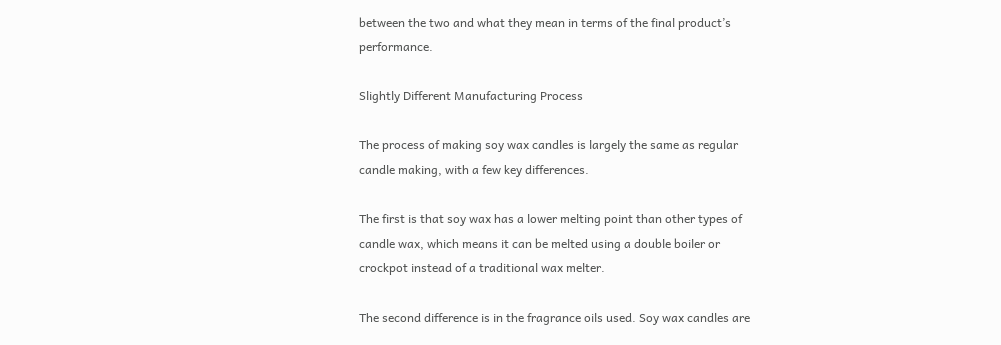between the two and what they mean in terms of the final product’s performance.

Slightly Different Manufacturing Process

The process of making soy wax candles is largely the same as regular candle making, with a few key differences.

The first is that soy wax has a lower melting point than other types of candle wax, which means it can be melted using a double boiler or crockpot instead of a traditional wax melter.

The second difference is in the fragrance oils used. Soy wax candles are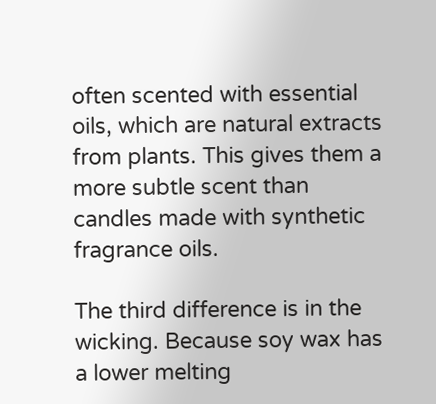often scented with essential oils, which are natural extracts from plants. This gives them a more subtle scent than candles made with synthetic fragrance oils.

The third difference is in the wicking. Because soy wax has a lower melting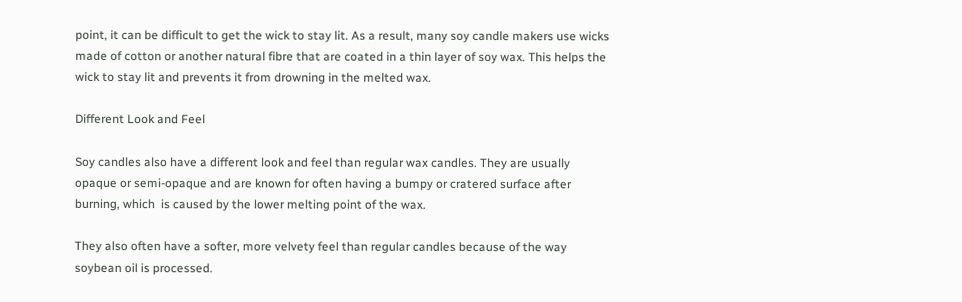point, it can be difficult to get the wick to stay lit. As a result, many soy candle makers use wicks made of cotton or another natural fibre that are coated in a thin layer of soy wax. This helps the wick to stay lit and prevents it from drowning in the melted wax.

Different Look and Feel

Soy candles also have a different look and feel than regular wax candles. They are usually opaque or semi-opaque and are known for often having a bumpy or cratered surface after burning, which  is caused by the lower melting point of the wax.

They also often have a softer, more velvety feel than regular candles because of the way soybean oil is processed.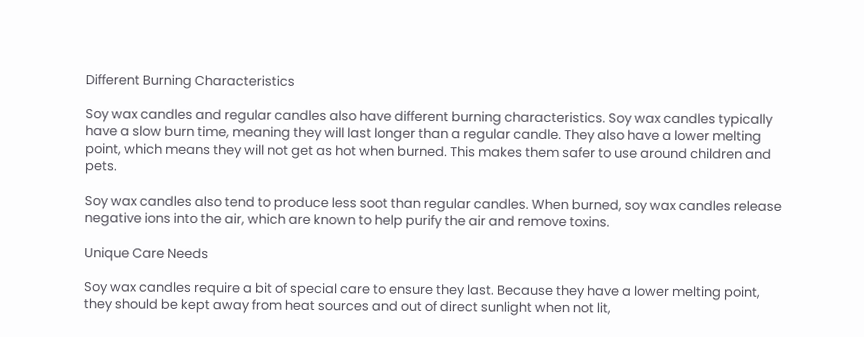Different Burning Characteristics

Soy wax candles and regular candles also have different burning characteristics. Soy wax candles typically have a slow burn time, meaning they will last longer than a regular candle. They also have a lower melting point, which means they will not get as hot when burned. This makes them safer to use around children and pets.

Soy wax candles also tend to produce less soot than regular candles. When burned, soy wax candles release negative ions into the air, which are known to help purify the air and remove toxins.

Unique Care Needs

Soy wax candles require a bit of special care to ensure they last. Because they have a lower melting point, they should be kept away from heat sources and out of direct sunlight when not lit,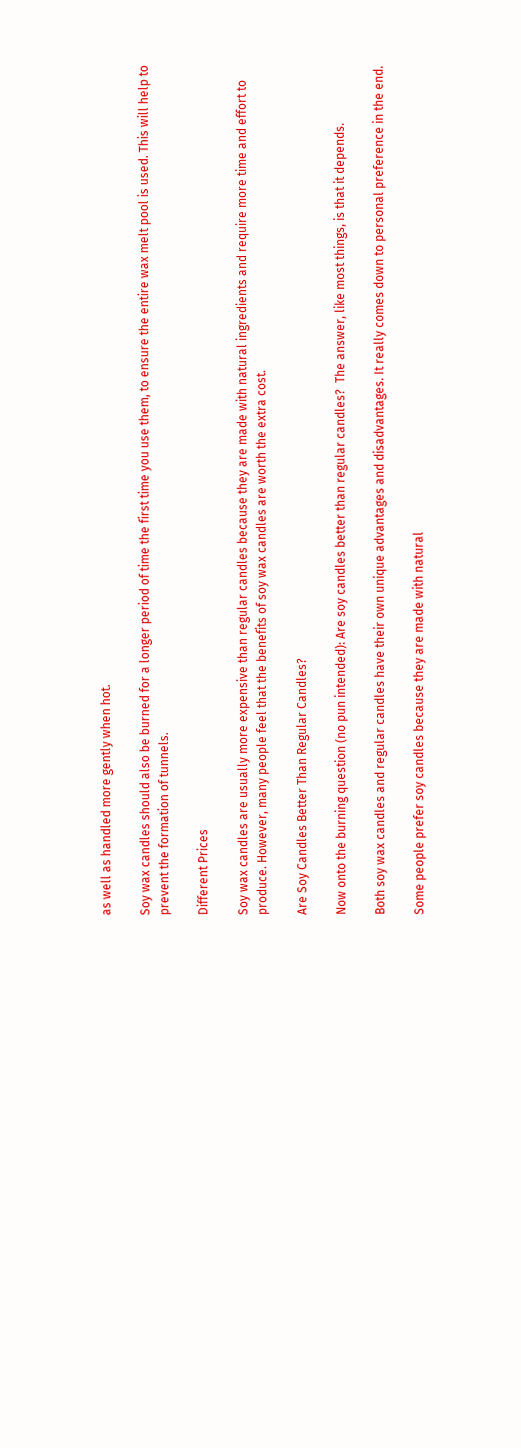as well as handled more gently when hot.

Soy wax candles should also be burned for a longer period of time the first time you use them, to ensure the entire wax melt pool is used. This will help to prevent the formation of tunnels.

Different Prices

Soy wax candles are usually more expensive than regular candles because they are made with natural ingredients and require more time and effort to produce. However, many people feel that the benefits of soy wax candles are worth the extra cost.

Are Soy Candles Better Than Regular Candles?

Now onto the burning question (no pun intended): Are soy candles better than regular candles?  The answer, like most things, is that it depends.

Both soy wax candles and regular candles have their own unique advantages and disadvantages. It really comes down to personal preference in the end.

Some people prefer soy candles because they are made with natural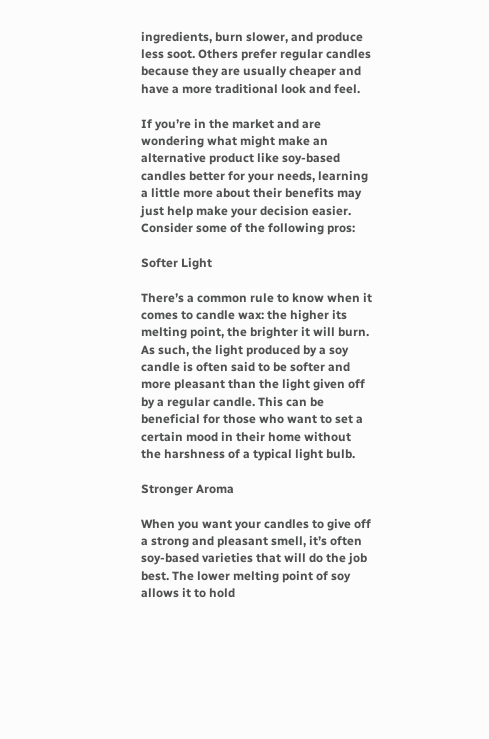ingredients, burn slower, and produce less soot. Others prefer regular candles because they are usually cheaper and have a more traditional look and feel.

If you’re in the market and are wondering what might make an alternative product like soy-based candles better for your needs, learning a little more about their benefits may just help make your decision easier. Consider some of the following pros:

Softer Light

There’s a common rule to know when it comes to candle wax: the higher its melting point, the brighter it will burn. As such, the light produced by a soy candle is often said to be softer and more pleasant than the light given off by a regular candle. This can be beneficial for those who want to set a certain mood in their home without the harshness of a typical light bulb.

Stronger Aroma

When you want your candles to give off a strong and pleasant smell, it’s often soy-based varieties that will do the job best. The lower melting point of soy allows it to hold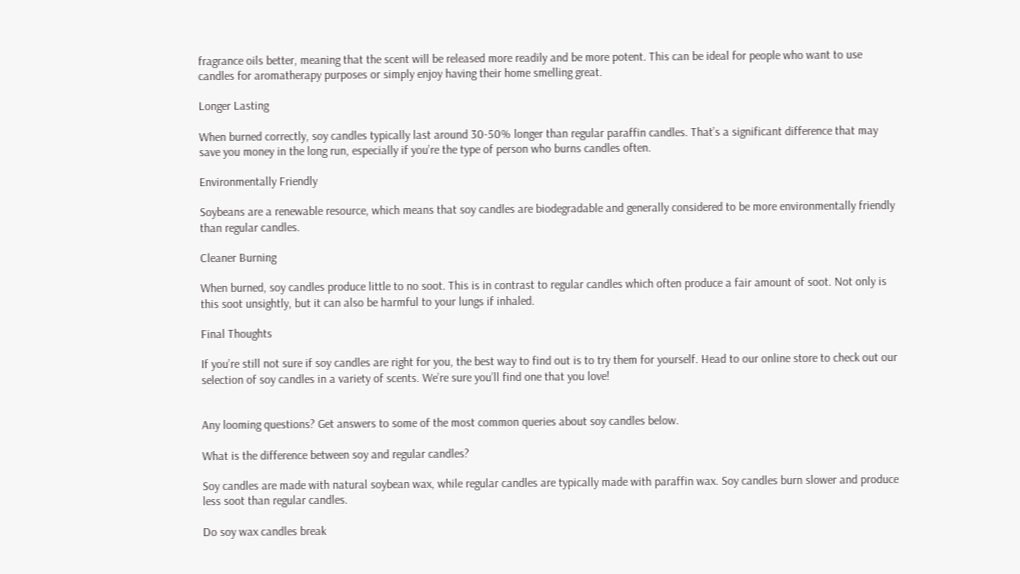fragrance oils better, meaning that the scent will be released more readily and be more potent. This can be ideal for people who want to use candles for aromatherapy purposes or simply enjoy having their home smelling great.

Longer Lasting

When burned correctly, soy candles typically last around 30-50% longer than regular paraffin candles. That’s a significant difference that may save you money in the long run, especially if you’re the type of person who burns candles often.

Environmentally Friendly

Soybeans are a renewable resource, which means that soy candles are biodegradable and generally considered to be more environmentally friendly than regular candles.

Cleaner Burning

When burned, soy candles produce little to no soot. This is in contrast to regular candles which often produce a fair amount of soot. Not only is this soot unsightly, but it can also be harmful to your lungs if inhaled.

Final Thoughts

If you’re still not sure if soy candles are right for you, the best way to find out is to try them for yourself. Head to our online store to check out our selection of soy candles in a variety of scents. We’re sure you’ll find one that you love!


Any looming questions? Get answers to some of the most common queries about soy candles below.

What is the difference between soy and regular candles?

Soy candles are made with natural soybean wax, while regular candles are typically made with paraffin wax. Soy candles burn slower and produce less soot than regular candles.

Do soy wax candles break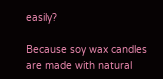easily?

Because soy wax candles are made with natural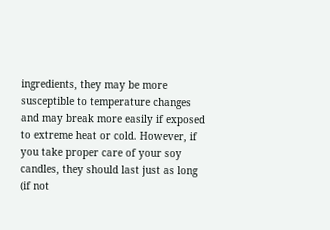ingredients, they may be more susceptible to temperature changes and may break more easily if exposed to extreme heat or cold. However, if you take proper care of your soy candles, they should last just as long (if not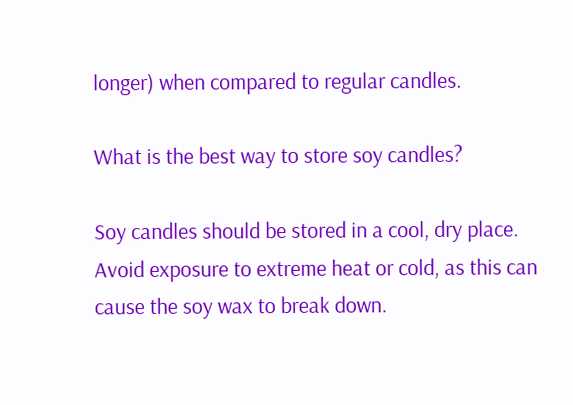longer) when compared to regular candles.

What is the best way to store soy candles?

Soy candles should be stored in a cool, dry place. Avoid exposure to extreme heat or cold, as this can cause the soy wax to break down.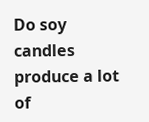Do soy candles produce a lot of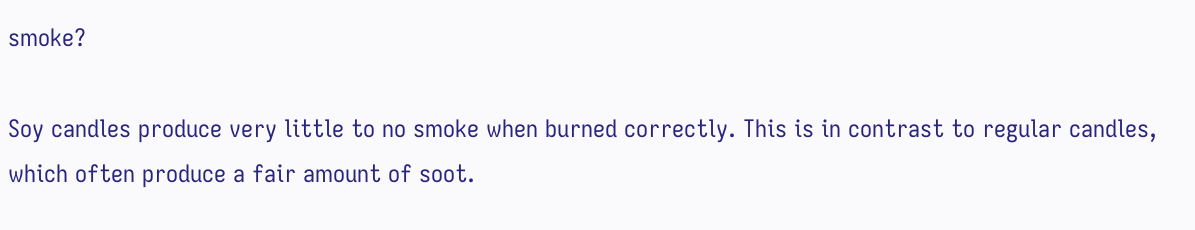smoke?

Soy candles produce very little to no smoke when burned correctly. This is in contrast to regular candles, which often produce a fair amount of soot.